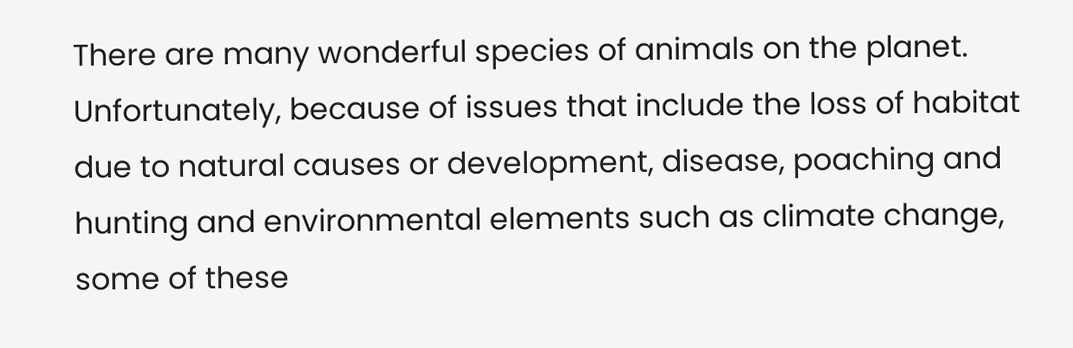There are many wonderful species of animals on the planet.  Unfortunately, because of issues that include the loss of habitat due to natural causes or development, disease, poaching and hunting and environmental elements such as climate change, some of these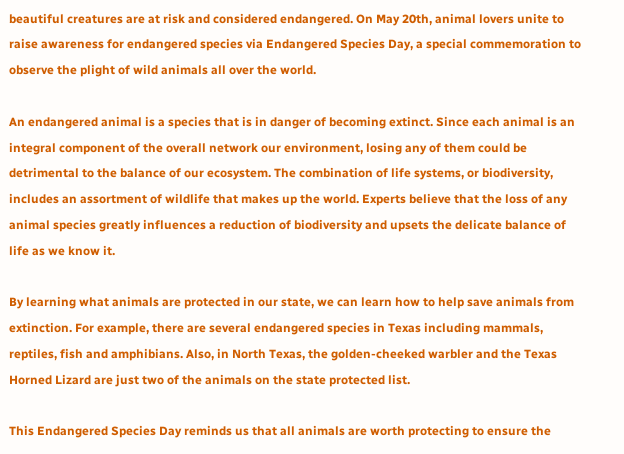beautiful creatures are at risk and considered endangered. On May 20th, animal lovers unite to raise awareness for endangered species via Endangered Species Day, a special commemoration to observe the plight of wild animals all over the world.

An endangered animal is a species that is in danger of becoming extinct. Since each animal is an integral component of the overall network our environment, losing any of them could be detrimental to the balance of our ecosystem. The combination of life systems, or biodiversity, includes an assortment of wildlife that makes up the world. Experts believe that the loss of any animal species greatly influences a reduction of biodiversity and upsets the delicate balance of life as we know it.

By learning what animals are protected in our state, we can learn how to help save animals from extinction. For example, there are several endangered species in Texas including mammals, reptiles, fish and amphibians. Also, in North Texas, the golden-cheeked warbler and the Texas Horned Lizard are just two of the animals on the state protected list.

This Endangered Species Day reminds us that all animals are worth protecting to ensure the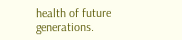health of future generations.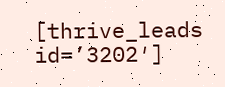[thrive_leads id=’3202′]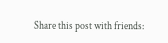Share this post with friends: